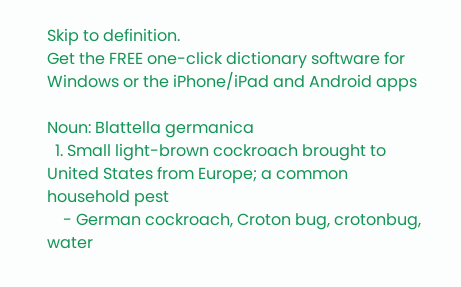Skip to definition.
Get the FREE one-click dictionary software for Windows or the iPhone/iPad and Android apps

Noun: Blattella germanica
  1. Small light-brown cockroach brought to United States from Europe; a common household pest
    - German cockroach, Croton bug, crotonbug, water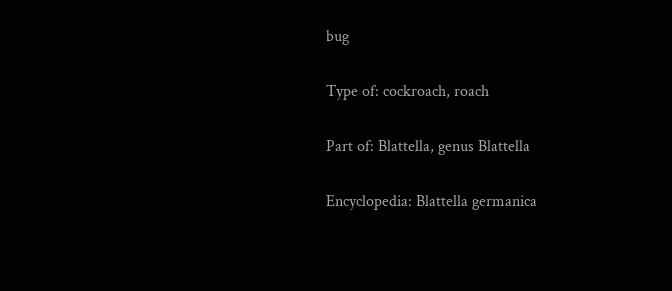bug

Type of: cockroach, roach

Part of: Blattella, genus Blattella

Encyclopedia: Blattella germanica